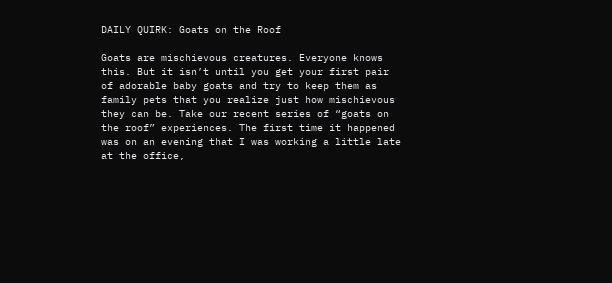DAILY QUIRK: Goats on the Roof

Goats are mischievous creatures. Everyone knows this. But it isn’t until you get your first pair of adorable baby goats and try to keep them as family pets that you realize just how mischievous they can be. Take our recent series of “goats on the roof” experiences. The first time it happened was on an evening that I was working a little late at the office,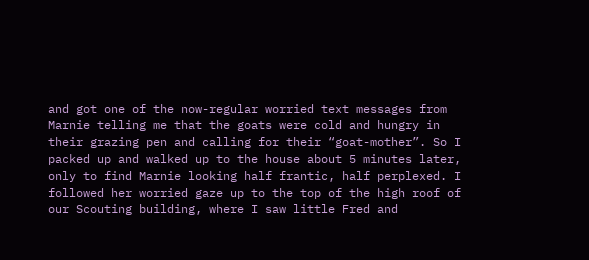and got one of the now-regular worried text messages from Marnie telling me that the goats were cold and hungry in their grazing pen and calling for their “goat-mother”. So I packed up and walked up to the house about 5 minutes later, only to find Marnie looking half frantic, half perplexed. I followed her worried gaze up to the top of the high roof of our Scouting building, where I saw little Fred and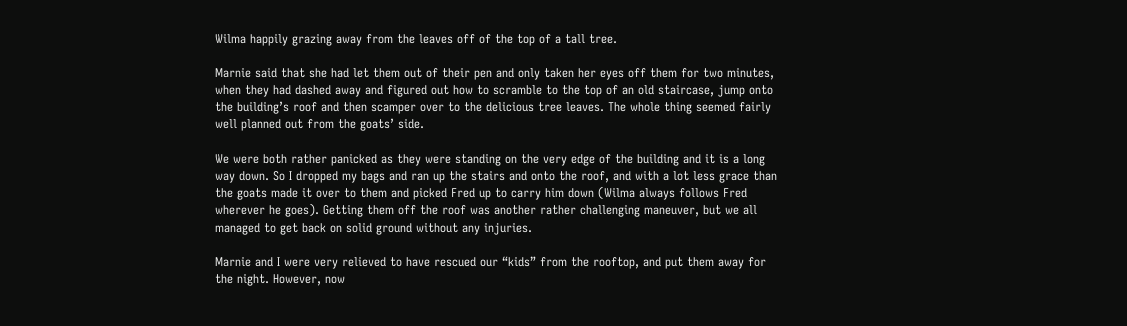Wilma happily grazing away from the leaves off of the top of a tall tree.

Marnie said that she had let them out of their pen and only taken her eyes off them for two minutes, when they had dashed away and figured out how to scramble to the top of an old staircase, jump onto the building’s roof and then scamper over to the delicious tree leaves. The whole thing seemed fairly well planned out from the goats’ side.

We were both rather panicked as they were standing on the very edge of the building and it is a long way down. So I dropped my bags and ran up the stairs and onto the roof, and with a lot less grace than the goats made it over to them and picked Fred up to carry him down (Wilma always follows Fred wherever he goes). Getting them off the roof was another rather challenging maneuver, but we all managed to get back on solid ground without any injuries.

Marnie and I were very relieved to have rescued our “kids” from the rooftop, and put them away for the night. However, now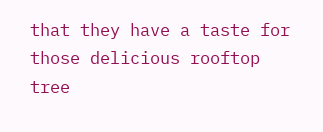that they have a taste for those delicious rooftop tree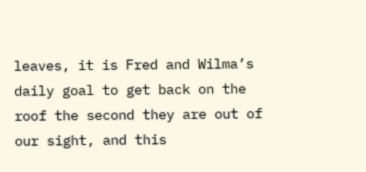leaves, it is Fred and Wilma’s daily goal to get back on the roof the second they are out of our sight, and this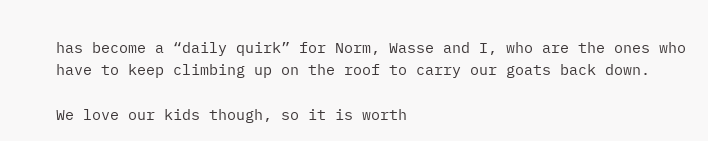has become a “daily quirk” for Norm, Wasse and I, who are the ones who have to keep climbing up on the roof to carry our goats back down.

We love our kids though, so it is worth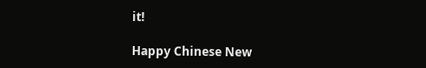it!

Happy Chinese New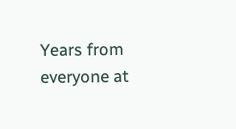Years from everyone at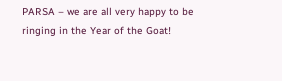PARSA – we are all very happy to be ringing in the Year of the Goat!